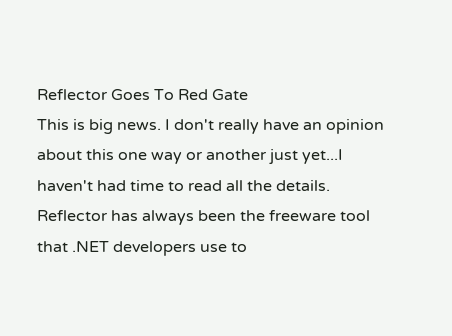Reflector Goes To Red Gate
This is big news. I don't really have an opinion about this one way or another just yet...I haven't had time to read all the details. Reflector has always been the freeware tool that .NET developers use to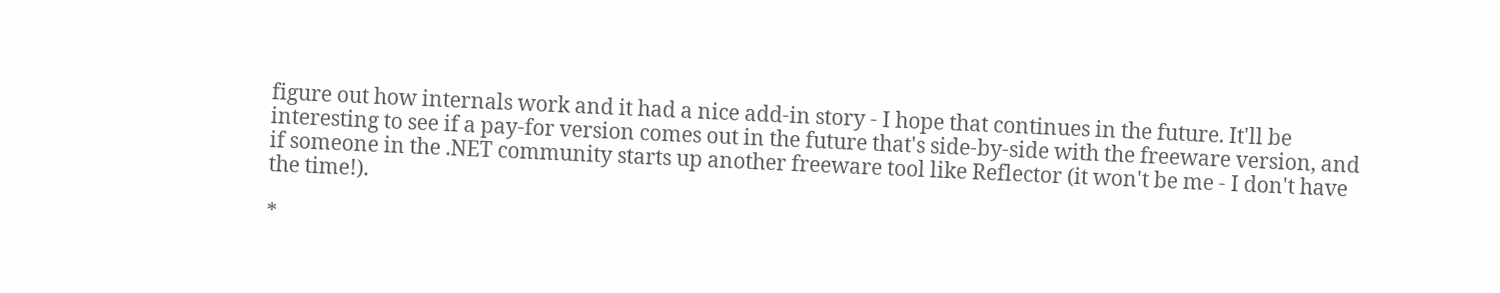figure out how internals work and it had a nice add-in story - I hope that continues in the future. It'll be interesting to see if a pay-for version comes out in the future that's side-by-side with the freeware version, and if someone in the .NET community starts up another freeware tool like Reflector (it won't be me - I don't have the time!).

*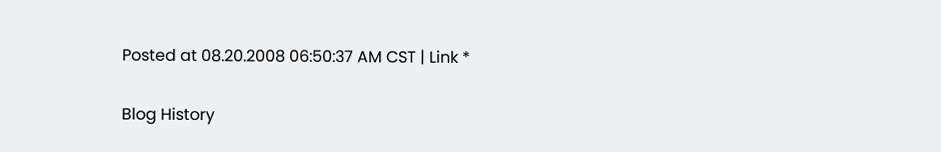Posted at 08.20.2008 06:50:37 AM CST | Link *

Blog History